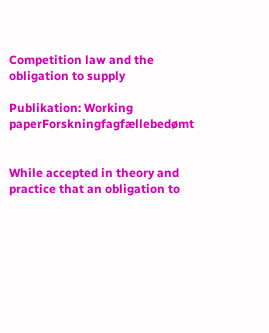Competition law and the obligation to supply

Publikation: Working paperForskningfagfællebedømt


While accepted in theory and practice that an obligation to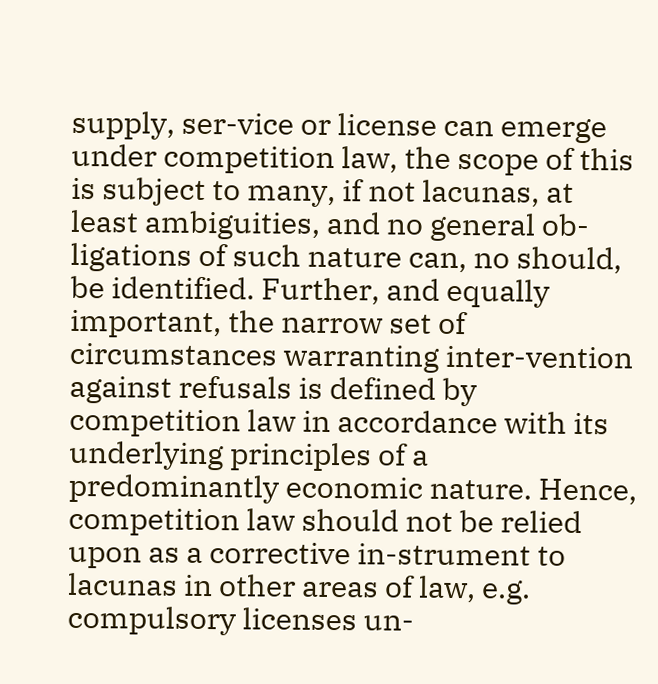supply, ser-vice or license can emerge under competition law, the scope of this is subject to many, if not lacunas, at least ambiguities, and no general ob-ligations of such nature can, no should, be identified. Further, and equally important, the narrow set of circumstances warranting inter-vention against refusals is defined by competition law in accordance with its underlying principles of a predominantly economic nature. Hence, competition law should not be relied upon as a corrective in-strument to lacunas in other areas of law, e.g. compulsory licenses un-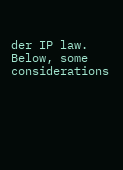der IP law. Below, some considerations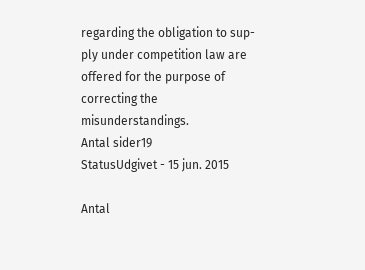regarding the obligation to sup-ply under competition law are offered for the purpose of correcting the misunderstandings.
Antal sider19
StatusUdgivet - 15 jun. 2015

Antal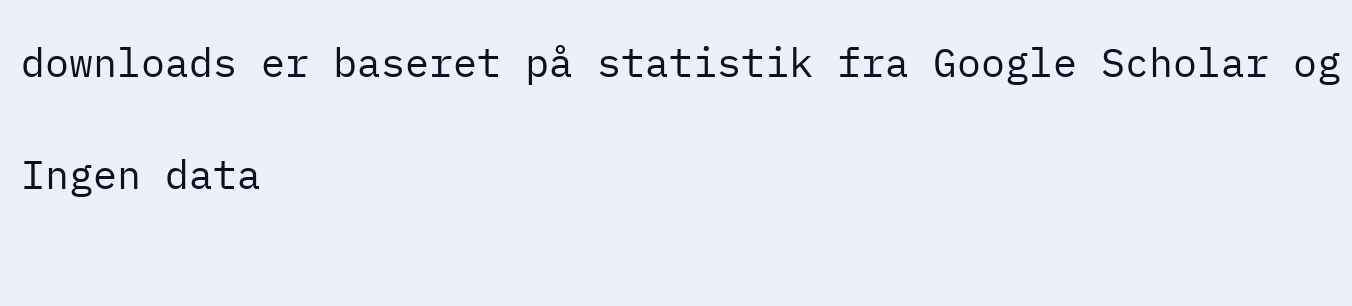downloads er baseret på statistik fra Google Scholar og

Ingen data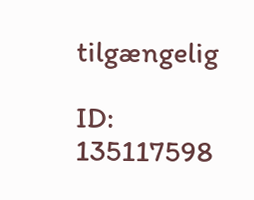tilgængelig

ID: 135117598